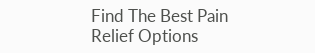Find The Best Pain Relief Options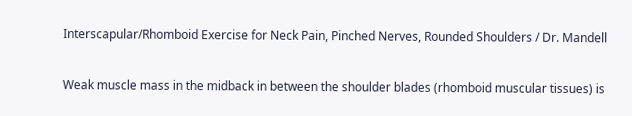Interscapular/Rhomboid Exercise for Neck Pain, Pinched Nerves, Rounded Shoulders / Dr. Mandell

Weak muscle mass in the midback in between the shoulder blades (rhomboid muscular tissues) is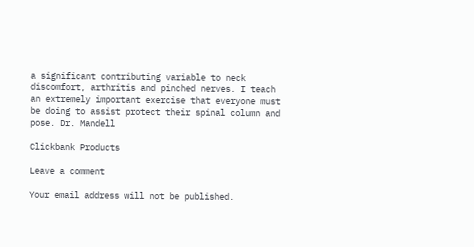a significant contributing variable to neck discomfort, arthritis and pinched nerves. I teach an extremely important exercise that everyone must be doing to assist protect their spinal column and pose. Dr. Mandell

Clickbank Products

Leave a comment

Your email address will not be published.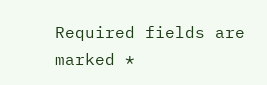Required fields are marked *